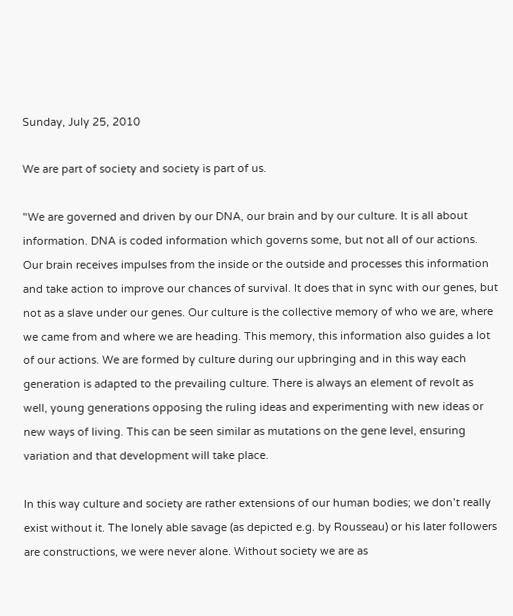Sunday, July 25, 2010

We are part of society and society is part of us.

"We are governed and driven by our DNA, our brain and by our culture. It is all about information. DNA is coded information which governs some, but not all of our actions. Our brain receives impulses from the inside or the outside and processes this information and take action to improve our chances of survival. It does that in sync with our genes, but not as a slave under our genes. Our culture is the collective memory of who we are, where we came from and where we are heading. This memory, this information also guides a lot of our actions. We are formed by culture during our upbringing and in this way each generation is adapted to the prevailing culture. There is always an element of revolt as well, young generations opposing the ruling ideas and experimenting with new ideas or new ways of living. This can be seen similar as mutations on the gene level, ensuring variation and that development will take place.

In this way culture and society are rather extensions of our human bodies; we don’t really exist without it. The lonely able savage (as depicted e.g. by Rousseau) or his later followers are constructions, we were never alone. Without society we are as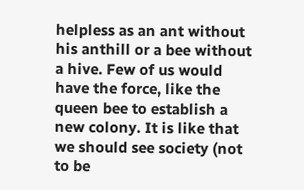helpless as an ant without his anthill or a bee without a hive. Few of us would have the force, like the queen bee to establish a new colony. It is like that we should see society (not to be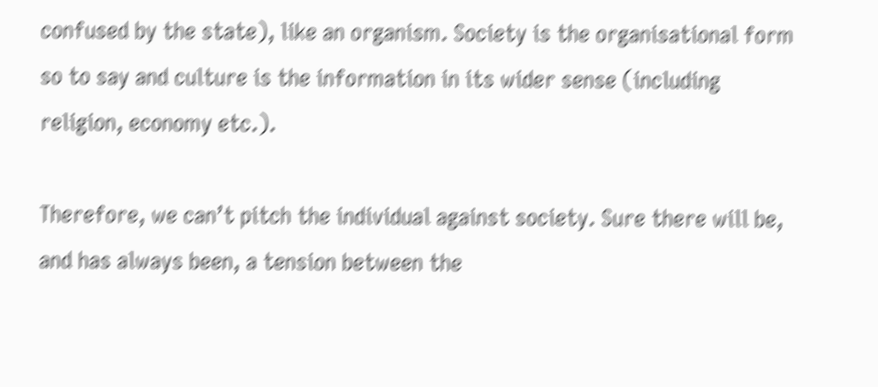confused by the state), like an organism. Society is the organisational form so to say and culture is the information in its wider sense (including religion, economy etc.).

Therefore, we can’t pitch the individual against society. Sure there will be, and has always been, a tension between the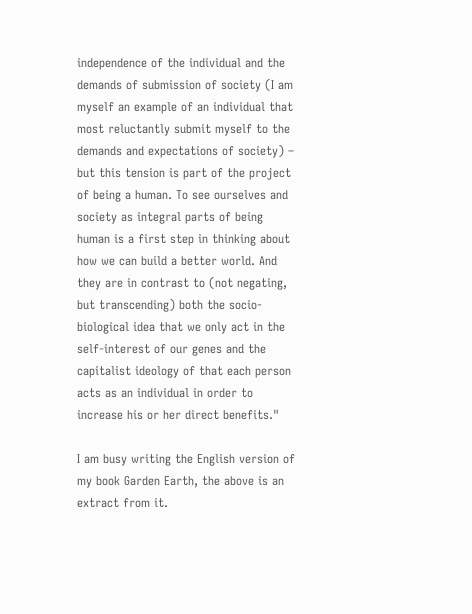independence of the individual and the demands of submission of society (I am myself an example of an individual that most reluctantly submit myself to the demands and expectations of society) – but this tension is part of the project of being a human. To see ourselves and society as integral parts of being human is a first step in thinking about how we can build a better world. And they are in contrast to (not negating, but transcending) both the socio-biological idea that we only act in the self-interest of our genes and the capitalist ideology of that each person acts as an individual in order to increase his or her direct benefits."

I am busy writing the English version of my book Garden Earth, the above is an extract from it.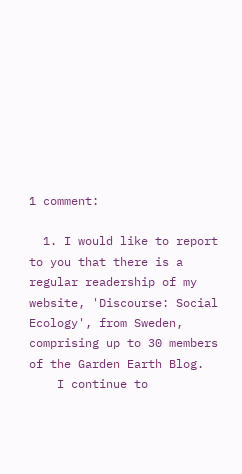1 comment:

  1. I would like to report to you that there is a regular readership of my website, 'Discourse: Social Ecology', from Sweden, comprising up to 30 members of the Garden Earth Blog.
    I continue to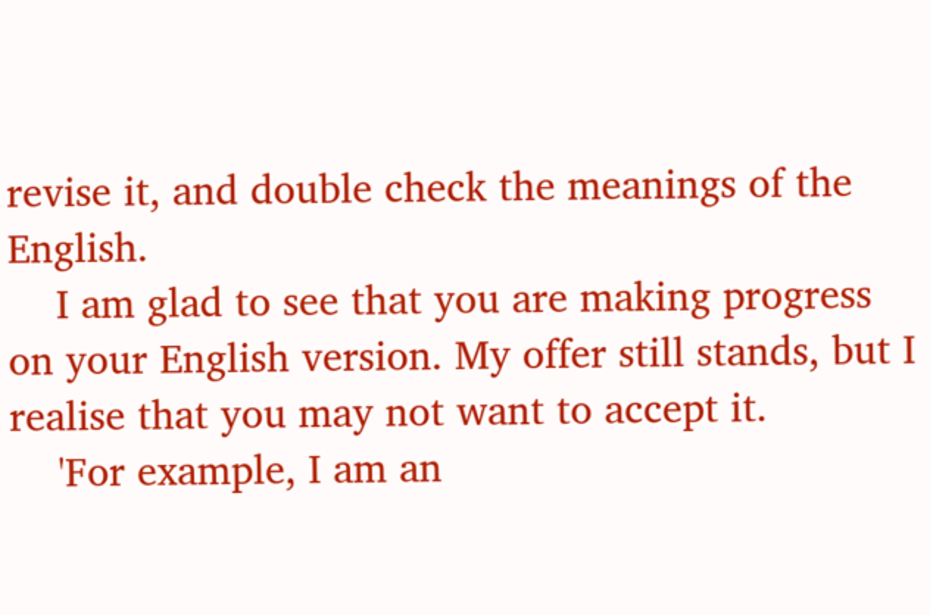revise it, and double check the meanings of the English.
    I am glad to see that you are making progress on your English version. My offer still stands, but I realise that you may not want to accept it.
    'For example, I am an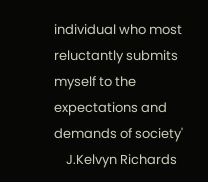individual who most reluctantly submits myself to the expectations and demands of society'
    J.Kelvyn Richards